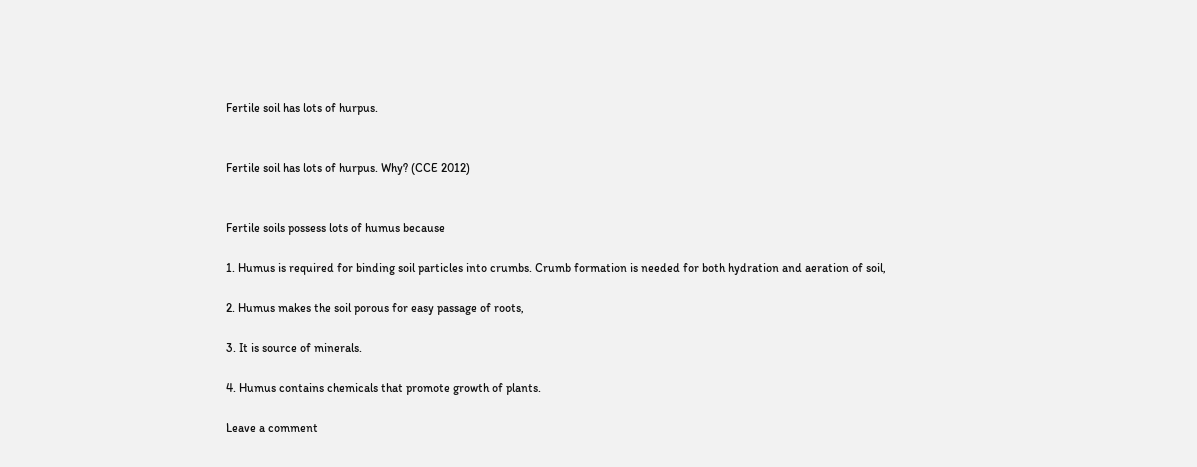Fertile soil has lots of hurpus.


Fertile soil has lots of hurpus. Why? (CCE 2012)


Fertile soils possess lots of humus because

1. Humus is required for binding soil particles into crumbs. Crumb formation is needed for both hydration and aeration of soil,

2. Humus makes the soil porous for easy passage of roots,

3. It is source of minerals.

4. Humus contains chemicals that promote growth of plants.

Leave a comment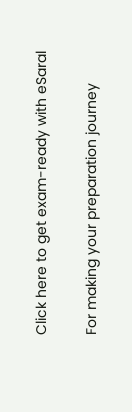Click here to get exam-ready with eSaral

For making your preparation journey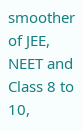smoother of JEE, NEET and Class 8 to 10,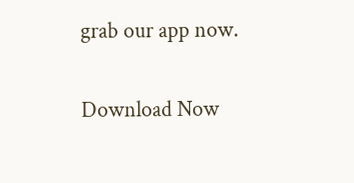grab our app now.

Download Now